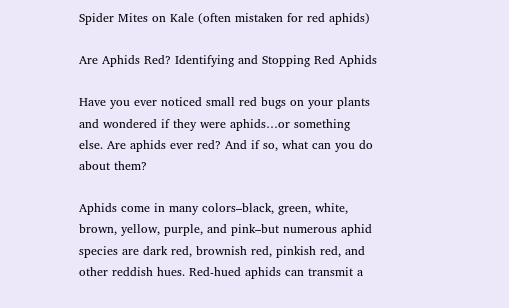Spider Mites on Kale (often mistaken for red aphids)

Are Aphids Red? Identifying and Stopping Red Aphids

Have you ever noticed small red bugs on your plants and wondered if they were aphids…or something else. Are aphids ever red? And if so, what can you do about them?

Aphids come in many colors–black, green, white, brown, yellow, purple, and pink–but numerous aphid species are dark red, brownish red, pinkish red, and other reddish hues. Red-hued aphids can transmit a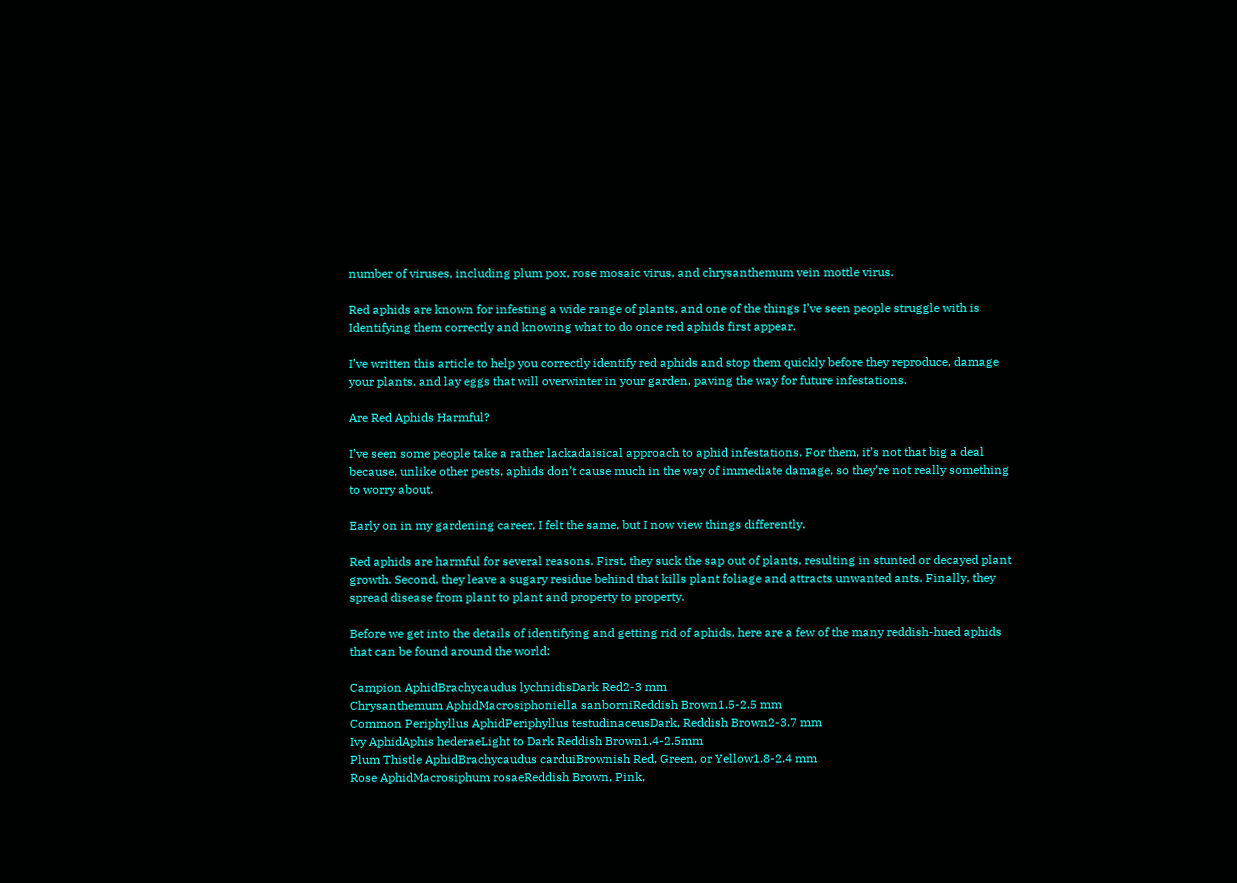number of viruses, including plum pox, rose mosaic virus, and chrysanthemum vein mottle virus.

Red aphids are known for infesting a wide range of plants, and one of the things I’ve seen people struggle with is Identifying them correctly and knowing what to do once red aphids first appear.

I’ve written this article to help you correctly identify red aphids and stop them quickly before they reproduce, damage your plants, and lay eggs that will overwinter in your garden, paving the way for future infestations.

Are Red Aphids Harmful?

I’ve seen some people take a rather lackadaisical approach to aphid infestations. For them, it’s not that big a deal because, unlike other pests, aphids don’t cause much in the way of immediate damage, so they’re not really something to worry about.

Early on in my gardening career, I felt the same, but I now view things differently.

Red aphids are harmful for several reasons. First, they suck the sap out of plants, resulting in stunted or decayed plant growth. Second, they leave a sugary residue behind that kills plant foliage and attracts unwanted ants. Finally, they spread disease from plant to plant and property to property.

Before we get into the details of identifying and getting rid of aphids, here are a few of the many reddish-hued aphids that can be found around the world:

Campion AphidBrachycaudus lychnidisDark Red2-3 mm
Chrysanthemum AphidMacrosiphoniella sanborniReddish Brown1.5-2.5 mm
Common Periphyllus AphidPeriphyllus testudinaceusDark, Reddish Brown2-3.7 mm
Ivy AphidAphis hederaeLight to Dark Reddish Brown1.4-2.5mm
Plum Thistle AphidBrachycaudus carduiBrownish Red, Green, or Yellow1.8-2.4 mm
Rose AphidMacrosiphum rosaeReddish Brown, Pink,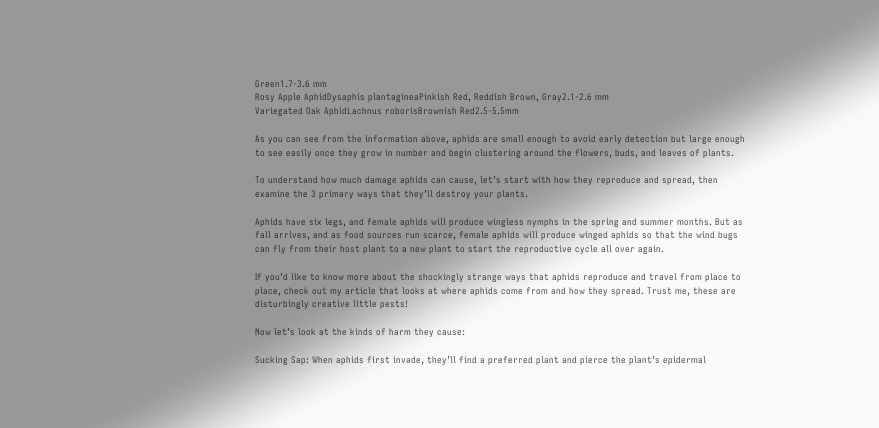Green1.7-3.6 mm
Rosy Apple AphidDysaphis plantagineaPinkish Red, Reddish Brown, Gray2.1-2.6 mm
Variegated Oak AphidLachnus roborisBrownish Red2.5-5.5mm

As you can see from the information above, aphids are small enough to avoid early detection but large enough to see easily once they grow in number and begin clustering around the flowers, buds, and leaves of plants.

To understand how much damage aphids can cause, let’s start with how they reproduce and spread, then examine the 3 primary ways that they’ll destroy your plants.

Aphids have six legs, and female aphids will produce wingless nymphs in the spring and summer months. But as fall arrives, and as food sources run scarce, female aphids will produce winged aphids so that the wind bugs can fly from their host plant to a new plant to start the reproductive cycle all over again.

If you’d like to know more about the shockingly strange ways that aphids reproduce and travel from place to place, check out my article that looks at where aphids come from and how they spread. Trust me, these are disturbingly creative little pests!

Now let’s look at the kinds of harm they cause:

Sucking Sap: When aphids first invade, they’ll find a preferred plant and pierce the plant’s epidermal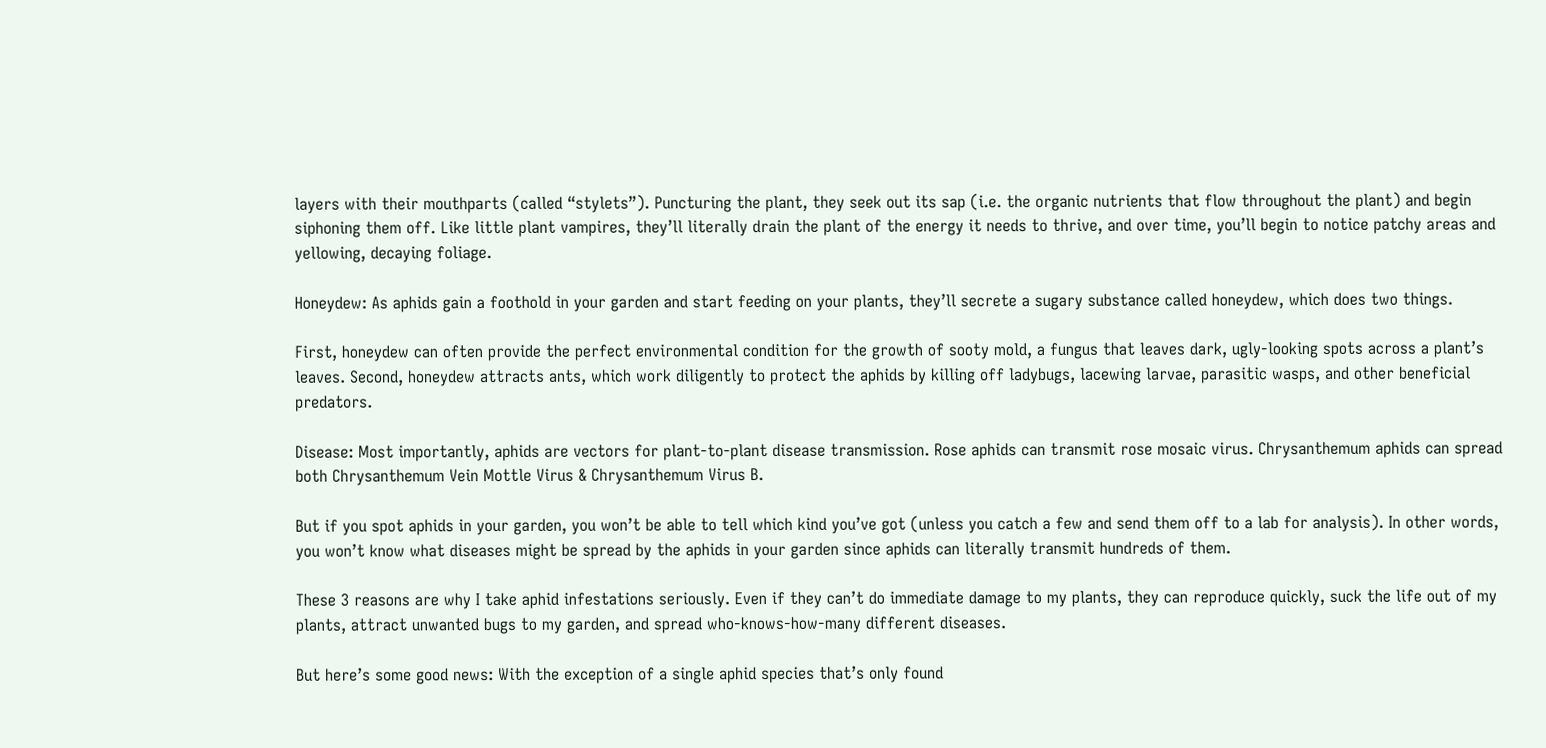layers with their mouthparts (called “stylets”). Puncturing the plant, they seek out its sap (i.e. the organic nutrients that flow throughout the plant) and begin siphoning them off. Like little plant vampires, they’ll literally drain the plant of the energy it needs to thrive, and over time, you’ll begin to notice patchy areas and yellowing, decaying foliage.

Honeydew: As aphids gain a foothold in your garden and start feeding on your plants, they’ll secrete a sugary substance called honeydew, which does two things.

First, honeydew can often provide the perfect environmental condition for the growth of sooty mold, a fungus that leaves dark, ugly-looking spots across a plant’s leaves. Second, honeydew attracts ants, which work diligently to protect the aphids by killing off ladybugs, lacewing larvae, parasitic wasps, and other beneficial predators.

Disease: Most importantly, aphids are vectors for plant-to-plant disease transmission. Rose aphids can transmit rose mosaic virus. Chrysanthemum aphids can spread both Chrysanthemum Vein Mottle Virus & Chrysanthemum Virus B.

But if you spot aphids in your garden, you won’t be able to tell which kind you’ve got (unless you catch a few and send them off to a lab for analysis). In other words, you won’t know what diseases might be spread by the aphids in your garden since aphids can literally transmit hundreds of them.

These 3 reasons are why I take aphid infestations seriously. Even if they can’t do immediate damage to my plants, they can reproduce quickly, suck the life out of my plants, attract unwanted bugs to my garden, and spread who-knows-how-many different diseases.

But here’s some good news: With the exception of a single aphid species that’s only found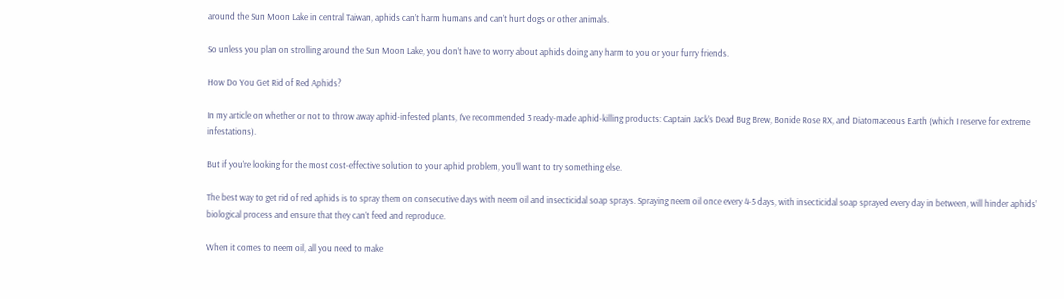around the Sun Moon Lake in central Taiwan, aphids can’t harm humans and can’t hurt dogs or other animals.

So unless you plan on strolling around the Sun Moon Lake, you don’t have to worry about aphids doing any harm to you or your furry friends.

How Do You Get Rid of Red Aphids?

In my article on whether or not to throw away aphid-infested plants, I’ve recommended 3 ready-made aphid-killing products: Captain Jack’s Dead Bug Brew, Bonide Rose RX, and Diatomaceous Earth (which I reserve for extreme infestations).

But if you’re looking for the most cost-effective solution to your aphid problem, you’ll want to try something else.

The best way to get rid of red aphids is to spray them on consecutive days with neem oil and insecticidal soap sprays. Spraying neem oil once every 4-5 days, with insecticidal soap sprayed every day in between, will hinder aphids’ biological process and ensure that they can’t feed and reproduce.

When it comes to neem oil, all you need to make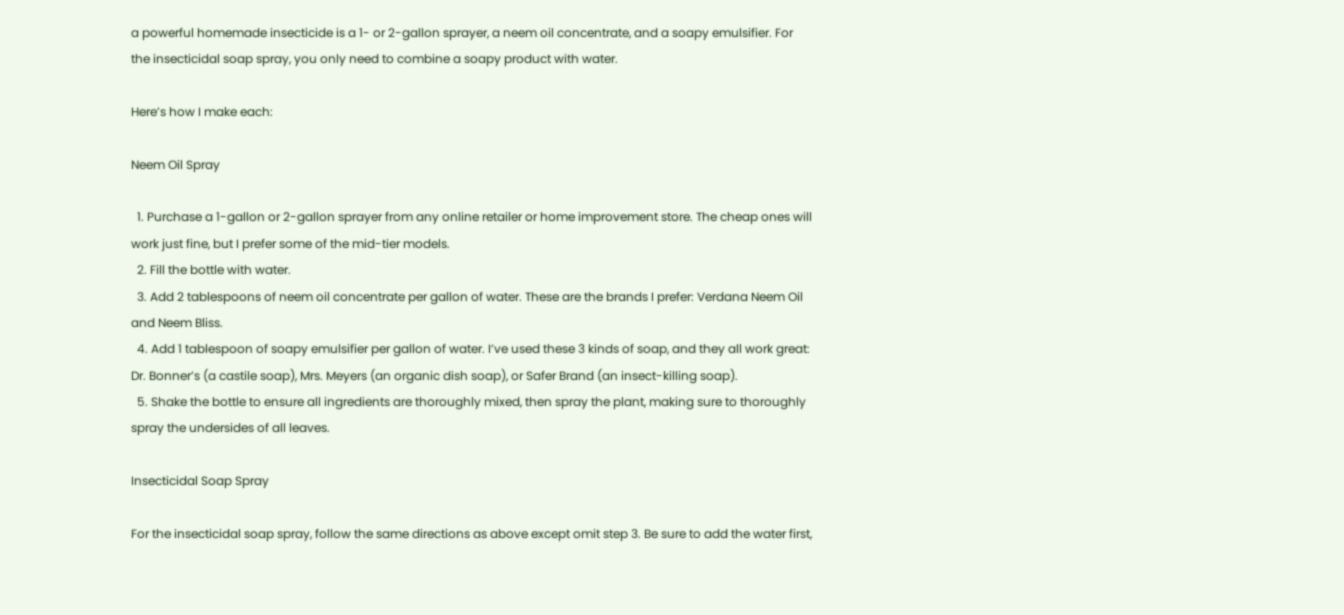a powerful homemade insecticide is a 1- or 2-gallon sprayer, a neem oil concentrate, and a soapy emulsifier. For the insecticidal soap spray, you only need to combine a soapy product with water.

Here’s how I make each:

Neem Oil Spray

  1. Purchase a 1-gallon or 2-gallon sprayer from any online retailer or home improvement store. The cheap ones will work just fine, but I prefer some of the mid-tier models.
  2. Fill the bottle with water.
  3. Add 2 tablespoons of neem oil concentrate per gallon of water. These are the brands I prefer: Verdana Neem Oil and Neem Bliss.
  4. Add 1 tablespoon of soapy emulsifier per gallon of water. I’ve used these 3 kinds of soap, and they all work great: Dr. Bonner’s (a castile soap), Mrs. Meyers (an organic dish soap), or Safer Brand (an insect-killing soap).
  5. Shake the bottle to ensure all ingredients are thoroughly mixed, then spray the plant, making sure to thoroughly spray the undersides of all leaves.

Insecticidal Soap Spray

For the insecticidal soap spray, follow the same directions as above except omit step 3. Be sure to add the water first,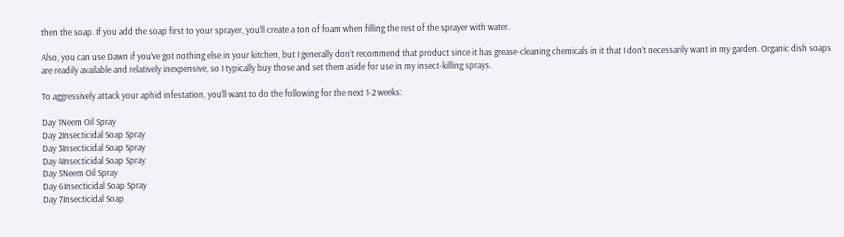then the soap. If you add the soap first to your sprayer, you’ll create a ton of foam when filling the rest of the sprayer with water.

Also, you can use Dawn if you’ve got nothing else in your kitchen, but I generally don’t recommend that product since it has grease-cleaning chemicals in it that I don’t necessarily want in my garden. Organic dish soaps are readily available and relatively inexpensive, so I typically buy those and set them aside for use in my insect-killing sprays.

To aggressively attack your aphid infestation, you’ll want to do the following for the next 1-2 weeks:

Day 1Neem Oil Spray
Day 2Insecticidal Soap Spray
Day 3Insecticidal Soap Spray
Day 4Insecticidal Soap Spray
Day 5Neem Oil Spray
Day 6Insecticidal Soap Spray
Day 7Insecticidal Soap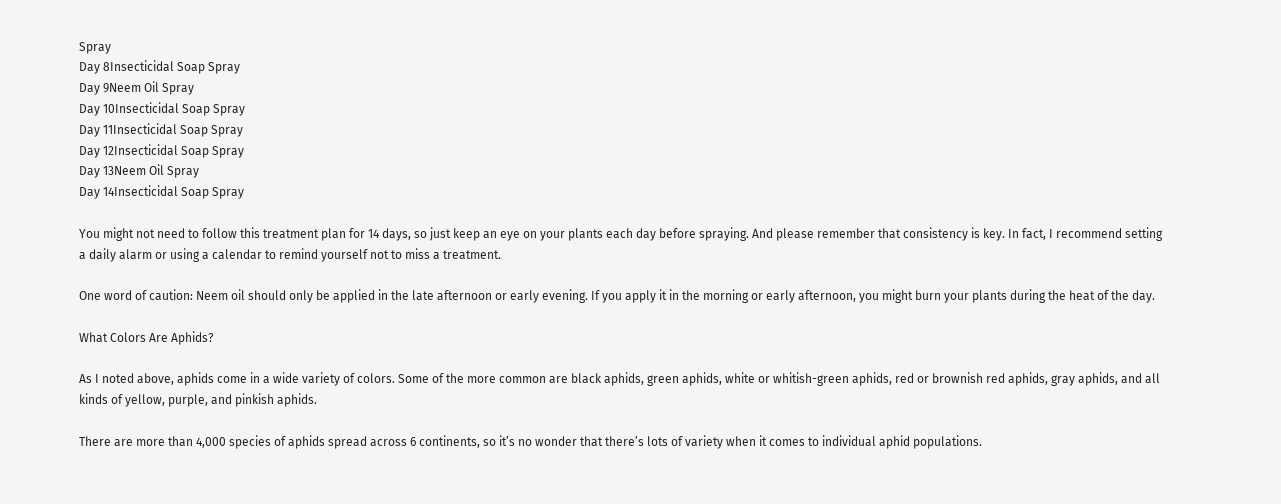Spray
Day 8Insecticidal Soap Spray
Day 9Neem Oil Spray
Day 10Insecticidal Soap Spray
Day 11Insecticidal Soap Spray
Day 12Insecticidal Soap Spray
Day 13Neem Oil Spray
Day 14Insecticidal Soap Spray

You might not need to follow this treatment plan for 14 days, so just keep an eye on your plants each day before spraying. And please remember that consistency is key. In fact, I recommend setting a daily alarm or using a calendar to remind yourself not to miss a treatment.

One word of caution: Neem oil should only be applied in the late afternoon or early evening. If you apply it in the morning or early afternoon, you might burn your plants during the heat of the day.

What Colors Are Aphids?

As I noted above, aphids come in a wide variety of colors. Some of the more common are black aphids, green aphids, white or whitish-green aphids, red or brownish red aphids, gray aphids, and all kinds of yellow, purple, and pinkish aphids.

There are more than 4,000 species of aphids spread across 6 continents, so it’s no wonder that there’s lots of variety when it comes to individual aphid populations.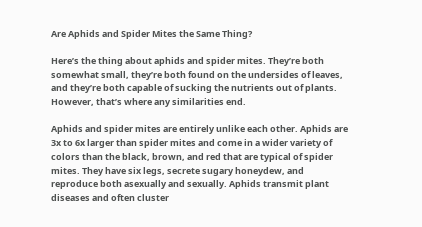Are Aphids and Spider Mites the Same Thing?

Here’s the thing about aphids and spider mites. They’re both somewhat small, they’re both found on the undersides of leaves, and they’re both capable of sucking the nutrients out of plants. However, that’s where any similarities end.

Aphids and spider mites are entirely unlike each other. Aphids are 3x to 6x larger than spider mites and come in a wider variety of colors than the black, brown, and red that are typical of spider mites. They have six legs, secrete sugary honeydew, and reproduce both asexually and sexually. Aphids transmit plant diseases and often cluster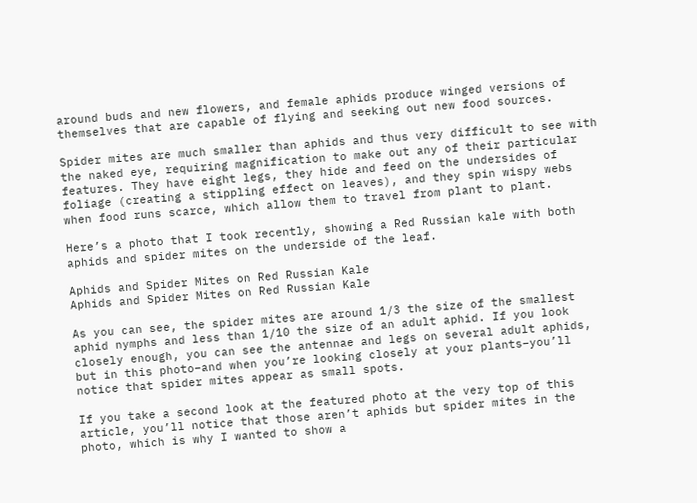around buds and new flowers, and female aphids produce winged versions of themselves that are capable of flying and seeking out new food sources.

Spider mites are much smaller than aphids and thus very difficult to see with the naked eye, requiring magnification to make out any of their particular features. They have eight legs, they hide and feed on the undersides of foliage (creating a stippling effect on leaves), and they spin wispy webs when food runs scarce, which allow them to travel from plant to plant.

Here’s a photo that I took recently, showing a Red Russian kale with both aphids and spider mites on the underside of the leaf.

Aphids and Spider Mites on Red Russian Kale
Aphids and Spider Mites on Red Russian Kale

As you can see, the spider mites are around 1/3 the size of the smallest aphid nymphs and less than 1/10 the size of an adult aphid. If you look closely enough, you can see the antennae and legs on several adult aphids, but in this photo–and when you’re looking closely at your plants–you’ll notice that spider mites appear as small spots.

If you take a second look at the featured photo at the very top of this article, you’ll notice that those aren’t aphids but spider mites in the photo, which is why I wanted to show a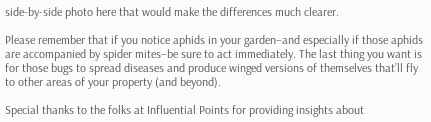side-by-side photo here that would make the differences much clearer.

Please remember that if you notice aphids in your garden–and especially if those aphids are accompanied by spider mites–be sure to act immediately. The last thing you want is for those bugs to spread diseases and produce winged versions of themselves that’ll fly to other areas of your property (and beyond).

Special thanks to the folks at Influential Points for providing insights about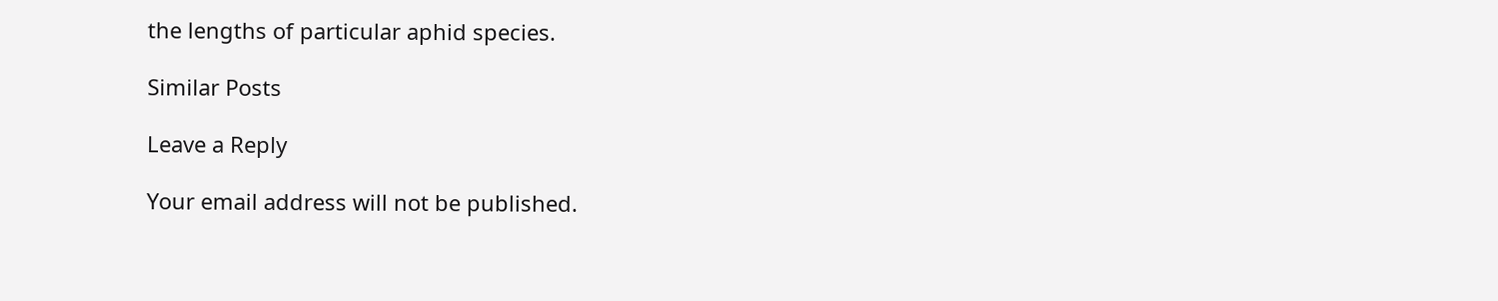the lengths of particular aphid species.

Similar Posts

Leave a Reply

Your email address will not be published.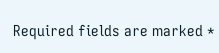Required fields are marked *